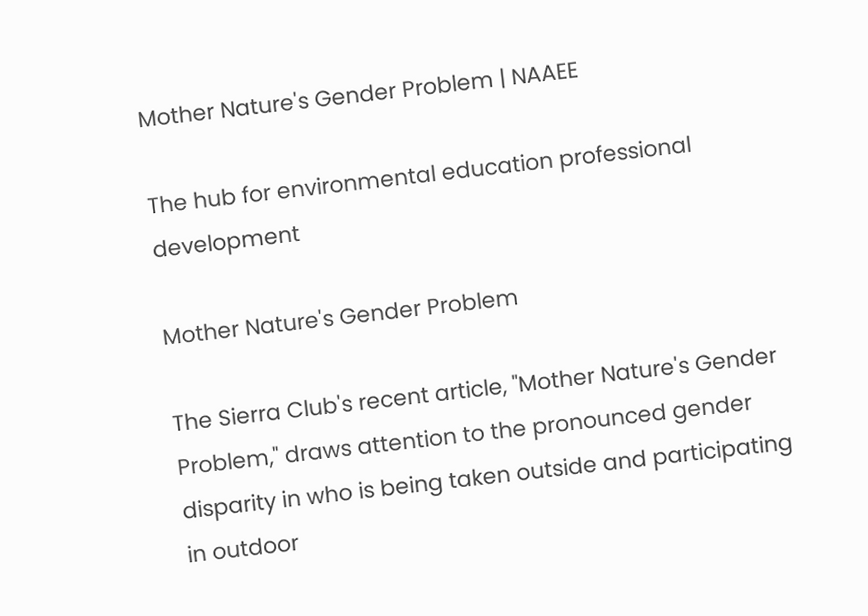Mother Nature's Gender Problem | NAAEE

The hub for environmental education professional development

Mother Nature's Gender Problem

The Sierra Club's recent article, "Mother Nature's Gender Problem," draws attention to the pronounced gender disparity in who is being taken outside and participating in outdoor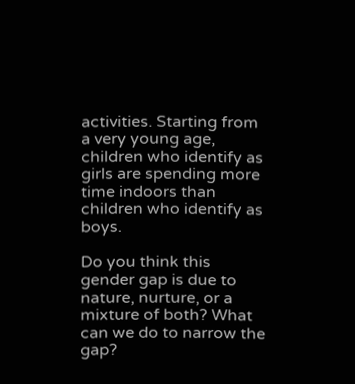activities. Starting from a very young age, children who identify as girls are spending more time indoors than children who identify as boys.

Do you think this gender gap is due to nature, nurture, or a mixture of both? What can we do to narrow the gap?